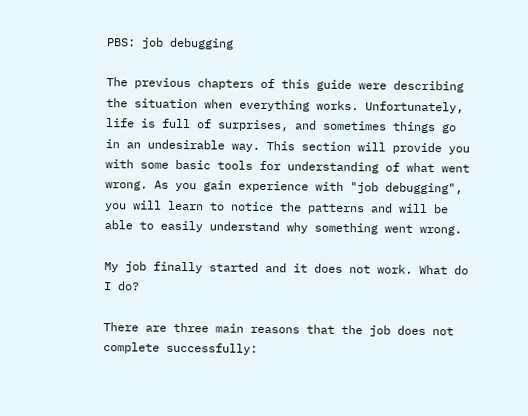PBS: job debugging

The previous chapters of this guide were describing the situation when everything works. Unfortunately, life is full of surprises, and sometimes things go in an undesirable way. This section will provide you with some basic tools for understanding of what went wrong. As you gain experience with "job debugging", you will learn to notice the patterns and will be able to easily understand why something went wrong.

My job finally started and it does not work. What do I do?

There are three main reasons that the job does not complete successfully: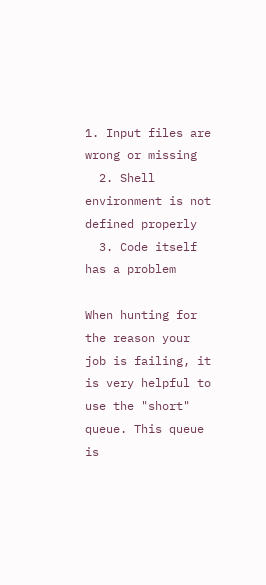1. Input files are wrong or missing
  2. Shell environment is not defined properly
  3. Code itself has a problem

When hunting for the reason your job is failing, it is very helpful to use the "short" queue. This queue is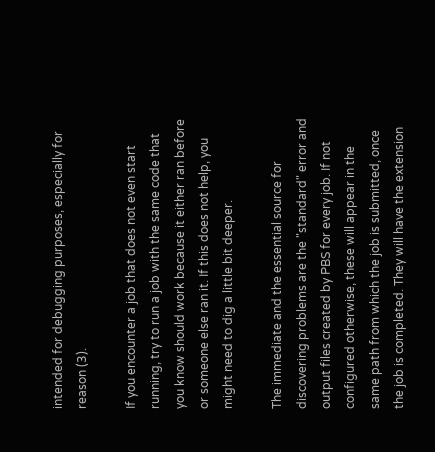intended for debugging purposes, especially for reason (3).

If you encounter a job that does not even start running, try to run a job with the same code that you know should work because it either ran before or someone else ran it. If this does not help, you might need to dig a little bit deeper.

The immediate and the essential source for discovering problems are the "standard" error and output files created by PBS for every job. If not configured otherwise, these will appear in the same path from which the job is submitted, once the job is completed. They will have the extension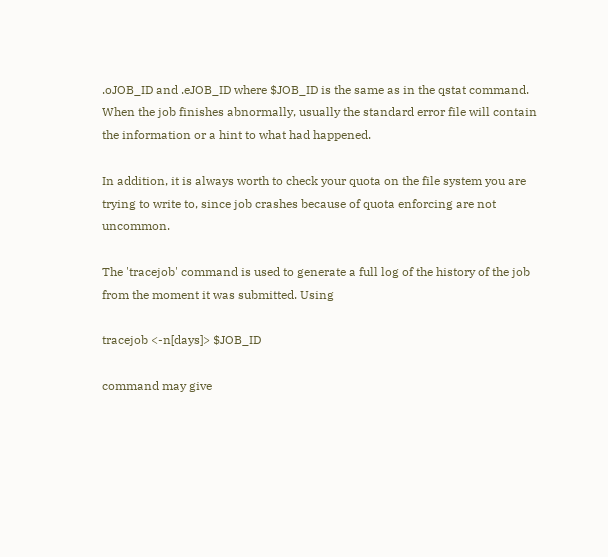.oJOB_ID and .eJOB_ID where $JOB_ID is the same as in the qstat command. When the job finishes abnormally, usually the standard error file will contain the information or a hint to what had happened.

In addition, it is always worth to check your quota on the file system you are trying to write to, since job crashes because of quota enforcing are not uncommon.

The 'tracejob' command is used to generate a full log of the history of the job from the moment it was submitted. Using

tracejob <-n[days]> $JOB_ID

command may give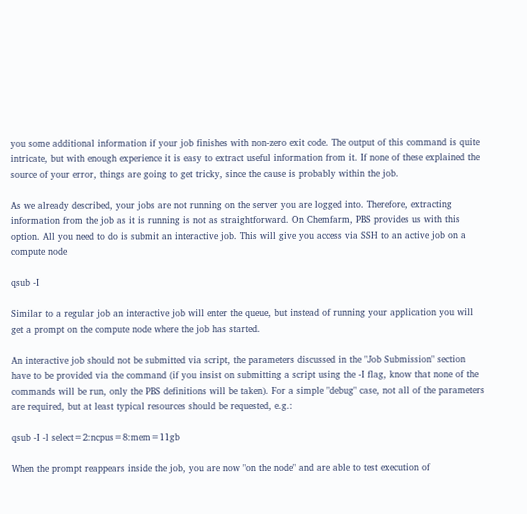you some additional information if your job finishes with non-zero exit code. The output of this command is quite intricate, but with enough experience it is easy to extract useful information from it. If none of these explained the source of your error, things are going to get tricky, since the cause is probably within the job.

As we already described, your jobs are not running on the server you are logged into. Therefore, extracting information from the job as it is running is not as straightforward. On Chemfarm, PBS provides us with this option. All you need to do is submit an interactive job. This will give you access via SSH to an active job on a compute node

qsub -I

Similar to a regular job an interactive job will enter the queue, but instead of running your application you will get a prompt on the compute node where the job has started.

An interactive job should not be submitted via script, the parameters discussed in the "Job Submission" section have to be provided via the command (if you insist on submitting a script using the -I flag, know that none of the commands will be run, only the PBS definitions will be taken). For a simple "debug" case, not all of the parameters are required, but at least typical resources should be requested, e.g.:

qsub -I -l select=2:ncpus=8:mem=11gb

When the prompt reappears inside the job, you are now "on the node" and are able to test execution of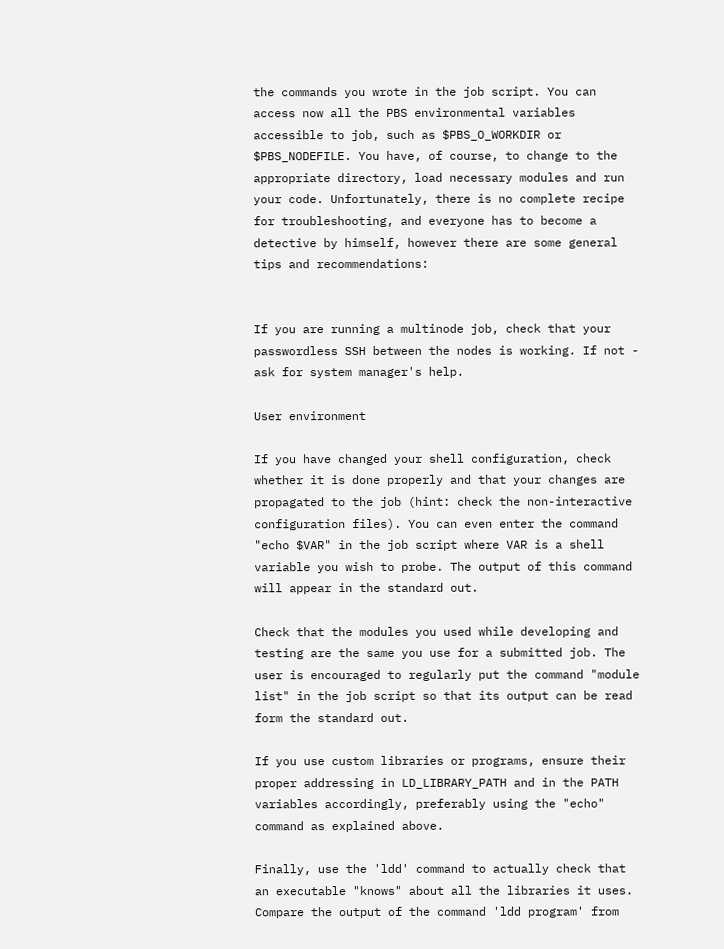the commands you wrote in the job script. You can access now all the PBS environmental variables accessible to job, such as $PBS_O_WORKDIR or $PBS_NODEFILE. You have, of course, to change to the appropriate directory, load necessary modules and run your code. Unfortunately, there is no complete recipe for troubleshooting, and everyone has to become a detective by himself, however there are some general tips and recommendations:


If you are running a multinode job, check that your passwordless SSH between the nodes is working. If not - ask for system manager's help.

User environment

If you have changed your shell configuration, check whether it is done properly and that your changes are propagated to the job (hint: check the non-interactive configuration files). You can even enter the command "echo $VAR" in the job script where VAR is a shell variable you wish to probe. The output of this command will appear in the standard out.

Check that the modules you used while developing and testing are the same you use for a submitted job. The user is encouraged to regularly put the command "module list" in the job script so that its output can be read form the standard out.

If you use custom libraries or programs, ensure their proper addressing in LD_LIBRARY_PATH and in the PATH variables accordingly, preferably using the "echo" command as explained above.

Finally, use the 'ldd' command to actually check that an executable "knows" about all the libraries it uses. Compare the output of the command 'ldd program' from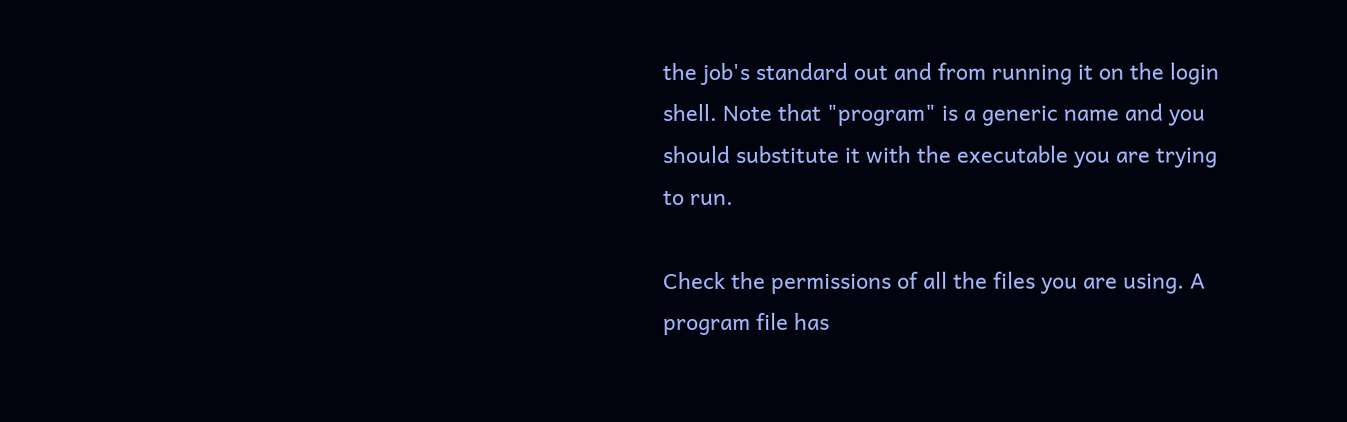the job's standard out and from running it on the login shell. Note that "program" is a generic name and you should substitute it with the executable you are trying to run.

Check the permissions of all the files you are using. A program file has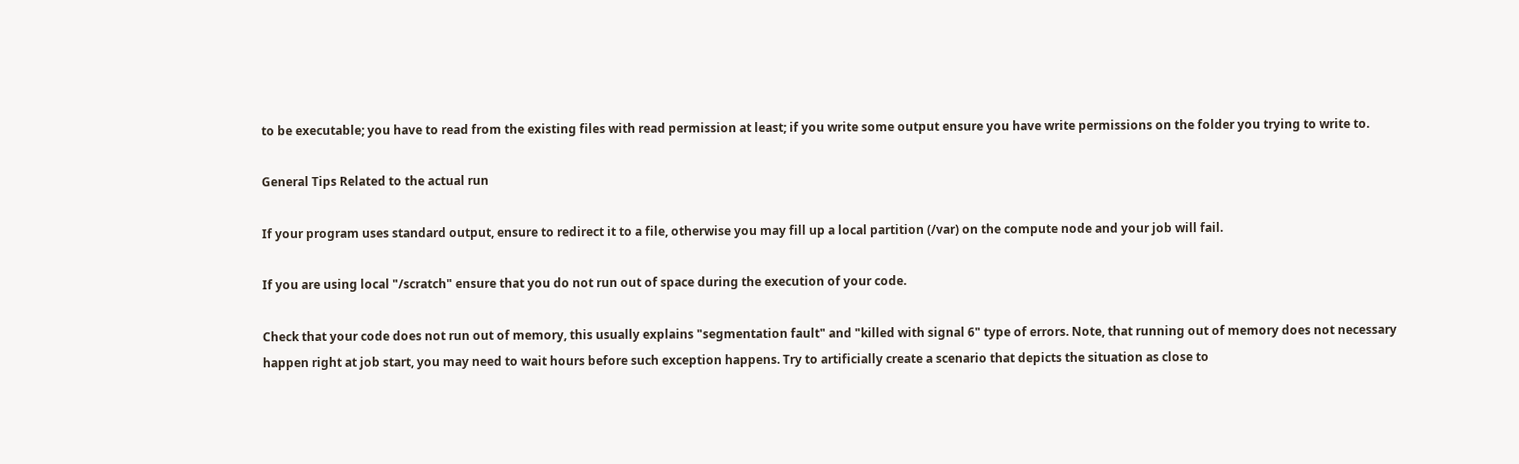to be executable; you have to read from the existing files with read permission at least; if you write some output ensure you have write permissions on the folder you trying to write to.

General Tips Related to the actual run

If your program uses standard output, ensure to redirect it to a file, otherwise you may fill up a local partition (/var) on the compute node and your job will fail.

If you are using local "/scratch" ensure that you do not run out of space during the execution of your code.

Check that your code does not run out of memory, this usually explains "segmentation fault" and "killed with signal 6" type of errors. Note, that running out of memory does not necessary happen right at job start, you may need to wait hours before such exception happens. Try to artificially create a scenario that depicts the situation as close to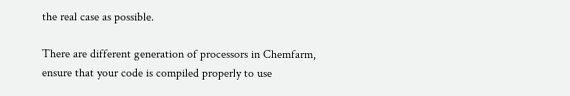the real case as possible.

There are different generation of processors in Chemfarm, ensure that your code is compiled properly to use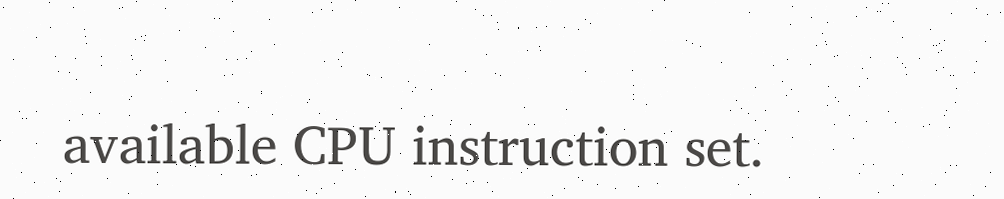available CPU instruction set.